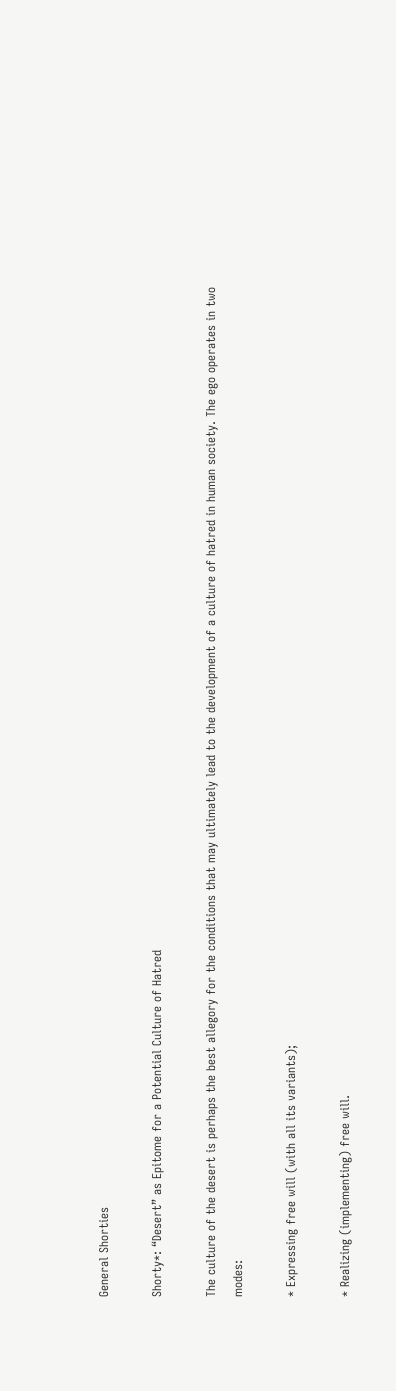General Shorties

Shorty*: “Desert” as Epitome for a Potential Culture of Hatred

The culture of the desert is perhaps the best allegory for the conditions that may ultimately lead to the development of a culture of hatred in human society. The ego operates in two modes:

* Expressing free will (with all its variants);

* Realizing (implementing) free will.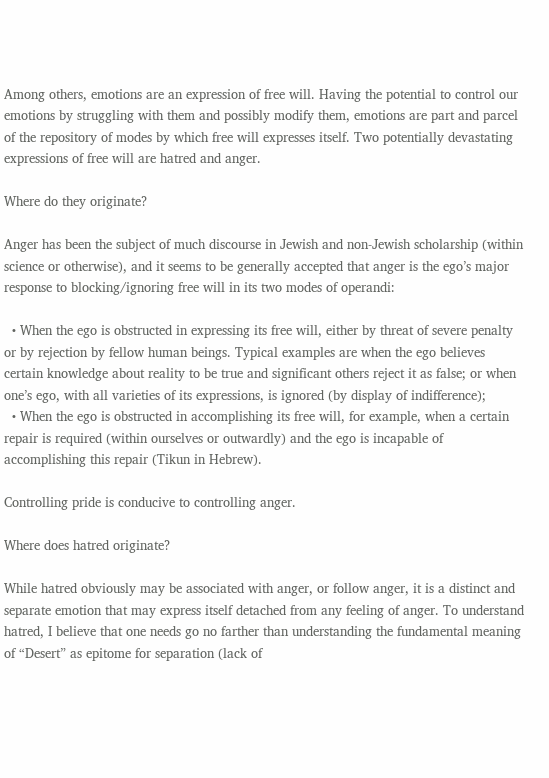Among others, emotions are an expression of free will. Having the potential to control our emotions by struggling with them and possibly modify them, emotions are part and parcel of the repository of modes by which free will expresses itself. Two potentially devastating expressions of free will are hatred and anger.

Where do they originate?

Anger has been the subject of much discourse in Jewish and non-Jewish scholarship (within science or otherwise), and it seems to be generally accepted that anger is the ego’s major response to blocking/ignoring free will in its two modes of operandi:

  • When the ego is obstructed in expressing its free will, either by threat of severe penalty or by rejection by fellow human beings. Typical examples are when the ego believes certain knowledge about reality to be true and significant others reject it as false; or when one’s ego, with all varieties of its expressions, is ignored (by display of indifference);
  • When the ego is obstructed in accomplishing its free will, for example, when a certain repair is required (within ourselves or outwardly) and the ego is incapable of accomplishing this repair (Tikun in Hebrew).

Controlling pride is conducive to controlling anger.

Where does hatred originate?

While hatred obviously may be associated with anger, or follow anger, it is a distinct and separate emotion that may express itself detached from any feeling of anger. To understand hatred, I believe that one needs go no farther than understanding the fundamental meaning of “Desert” as epitome for separation (lack of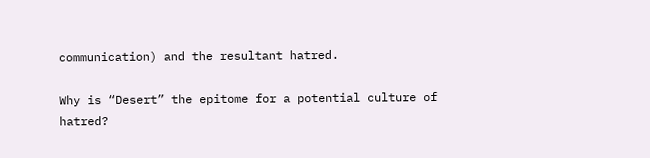communication) and the resultant hatred.

Why is “Desert” the epitome for a potential culture of hatred?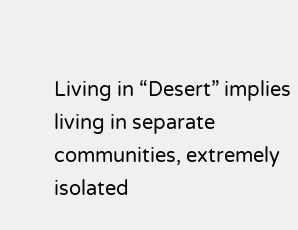Living in “Desert” implies living in separate communities, extremely isolated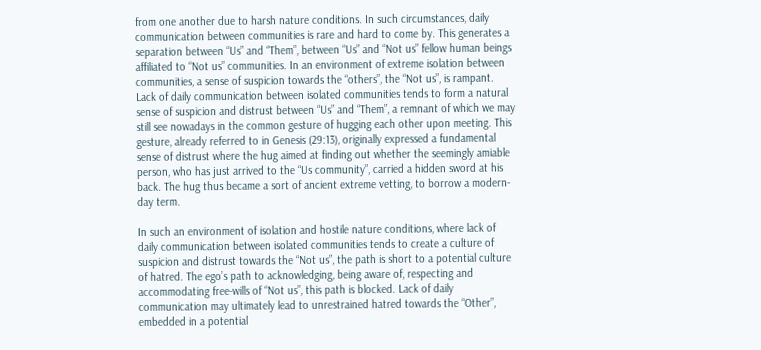from one another due to harsh nature conditions. In such circumstances, daily communication between communities is rare and hard to come by. This generates a separation between “Us” and “Them”, between “Us” and “Not us” fellow human beings affiliated to “Not us” communities. In an environment of extreme isolation between communities, a sense of suspicion towards the “others”, the “Not us”, is rampant. Lack of daily communication between isolated communities tends to form a natural sense of suspicion and distrust between “Us” and “Them”, a remnant of which we may still see nowadays in the common gesture of hugging each other upon meeting. This gesture, already referred to in Genesis (29:13), originally expressed a fundamental sense of distrust where the hug aimed at finding out whether the seemingly amiable person, who has just arrived to the “Us community”, carried a hidden sword at his back. The hug thus became a sort of ancient extreme vetting, to borrow a modern-day term.

In such an environment of isolation and hostile nature conditions, where lack of daily communication between isolated communities tends to create a culture of suspicion and distrust towards the “Not us”, the path is short to a potential culture of hatred. The ego’s path to acknowledging, being aware of, respecting and accommodating free-wills of “Not us”, this path is blocked. Lack of daily communication may ultimately lead to unrestrained hatred towards the “Other”, embedded in a potential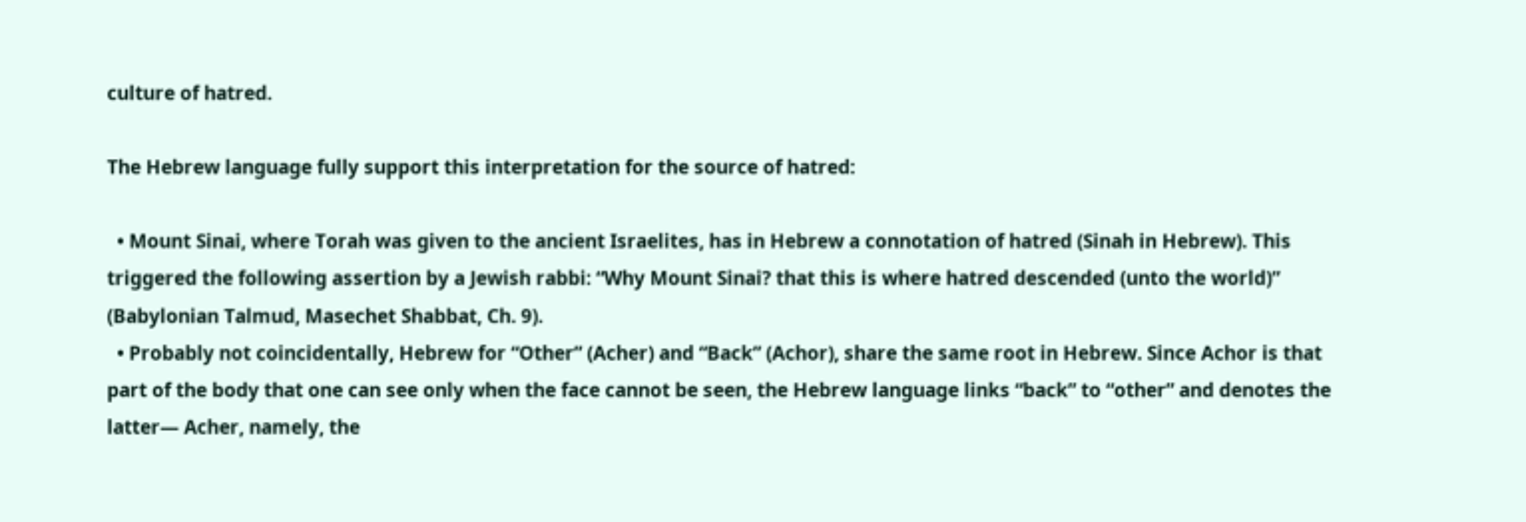culture of hatred.

The Hebrew language fully support this interpretation for the source of hatred:

  • Mount Sinai, where Torah was given to the ancient Israelites, has in Hebrew a connotation of hatred (Sinah in Hebrew). This triggered the following assertion by a Jewish rabbi: “Why Mount Sinai? that this is where hatred descended (unto the world)” (Babylonian Talmud, Masechet Shabbat, Ch. 9).
  • Probably not coincidentally, Hebrew for “Other” (Acher) and “Back” (Achor), share the same root in Hebrew. Since Achor is that part of the body that one can see only when the face cannot be seen, the Hebrew language links “back” to “other” and denotes the latter— Acher, namely, the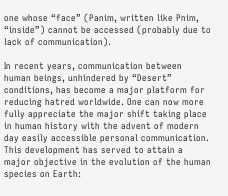one whose “face” (Panim, written like Pnim, “inside”) cannot be accessed (probably due to lack of communication).

In recent years, communication between human beings, unhindered by “Desert” conditions, has become a major platform for reducing hatred worldwide. One can now more fully appreciate the major shift taking place in human history with the advent of modern day easily accessible personal communication. This development has served to attain a major objective in the evolution of the human species on Earth: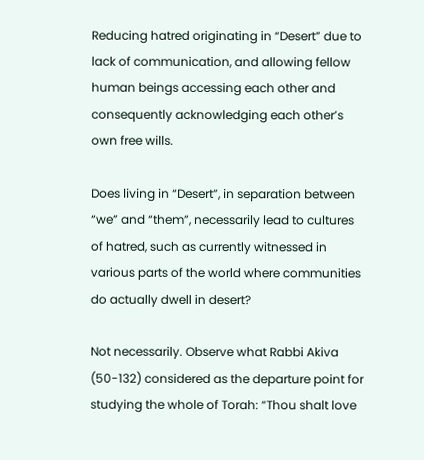Reducing hatred originating in “Desert” due to lack of communication, and allowing fellow human beings accessing each other and consequently acknowledging each other’s own free wills.

Does living in “Desert”, in separation between “we” and “them”, necessarily lead to cultures of hatred, such as currently witnessed in various parts of the world where communities do actually dwell in desert?

Not necessarily. Observe what Rabbi Akiva (50-132) considered as the departure point for studying the whole of Torah: “Thou shalt love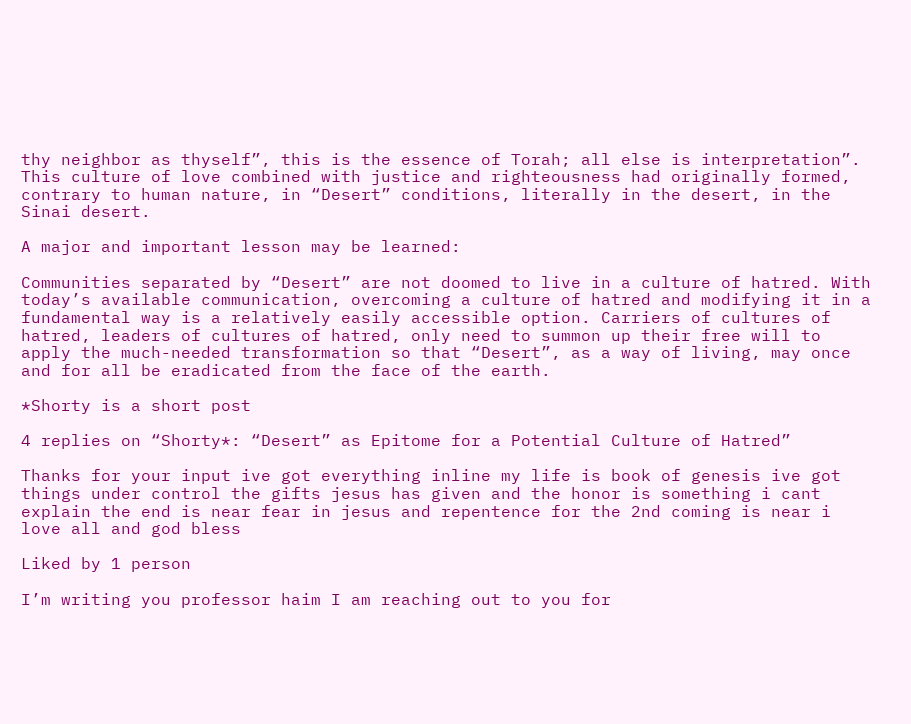thy neighbor as thyself”, this is the essence of Torah; all else is interpretation”. This culture of love combined with justice and righteousness had originally formed, contrary to human nature, in “Desert” conditions, literally in the desert, in the Sinai desert.

A major and important lesson may be learned:

Communities separated by “Desert” are not doomed to live in a culture of hatred. With today’s available communication, overcoming a culture of hatred and modifying it in a fundamental way is a relatively easily accessible option. Carriers of cultures of hatred, leaders of cultures of hatred, only need to summon up their free will to apply the much-needed transformation so that “Desert”, as a way of living, may once and for all be eradicated from the face of the earth.

*Shorty is a short post

4 replies on “Shorty*: “Desert” as Epitome for a Potential Culture of Hatred”

Thanks for your input ive got everything inline my life is book of genesis ive got things under control the gifts jesus has given and the honor is something i cant explain the end is near fear in jesus and repentence for the 2nd coming is near i love all and god bless

Liked by 1 person

I’m writing you professor haim I am reaching out to you for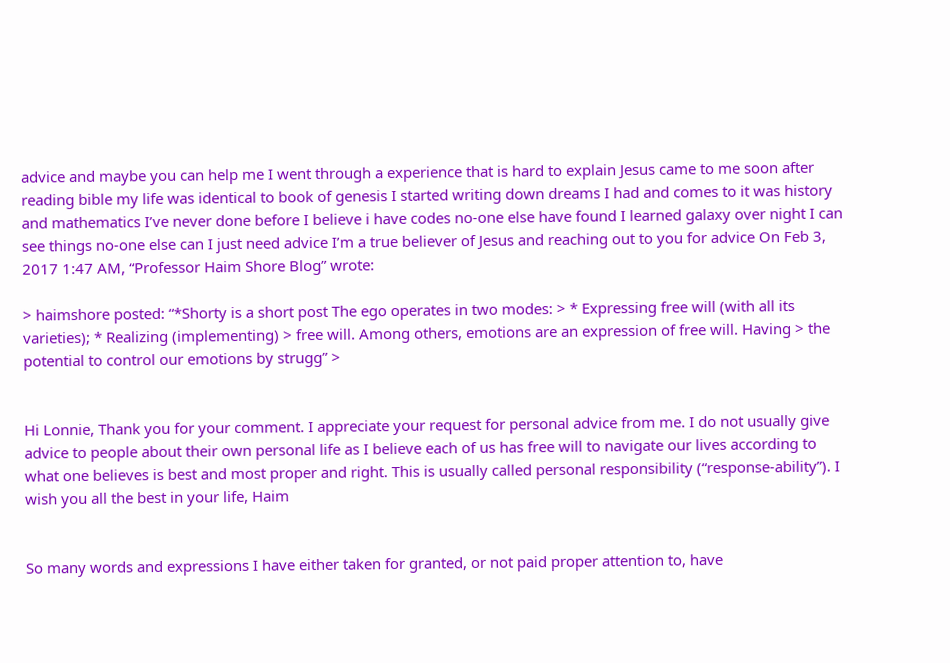advice and maybe you can help me I went through a experience that is hard to explain Jesus came to me soon after reading bible my life was identical to book of genesis I started writing down dreams I had and comes to it was history and mathematics I’ve never done before I believe i have codes no-one else have found I learned galaxy over night I can see things no-one else can I just need advice I’m a true believer of Jesus and reaching out to you for advice On Feb 3, 2017 1:47 AM, “Professor Haim Shore Blog” wrote:

> haimshore posted: “*Shorty is a short post The ego operates in two modes: > * Expressing free will (with all its varieties); * Realizing (implementing) > free will. Among others, emotions are an expression of free will. Having > the potential to control our emotions by strugg” >


Hi Lonnie, Thank you for your comment. I appreciate your request for personal advice from me. I do not usually give advice to people about their own personal life as I believe each of us has free will to navigate our lives according to what one believes is best and most proper and right. This is usually called personal responsibility (“response-ability”). I wish you all the best in your life, Haim


So many words and expressions I have either taken for granted, or not paid proper attention to, have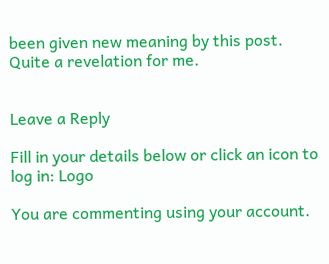been given new meaning by this post. Quite a revelation for me.


Leave a Reply

Fill in your details below or click an icon to log in: Logo

You are commenting using your account.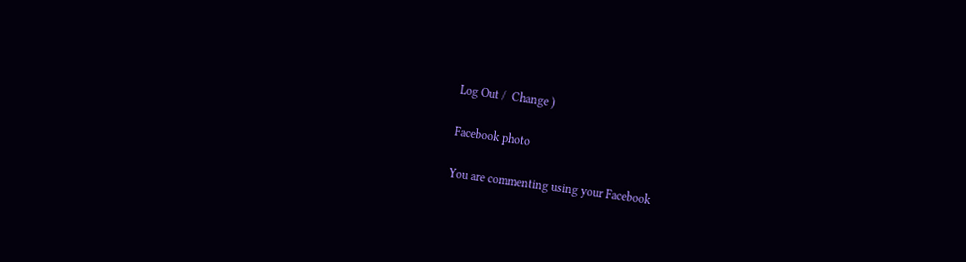Log Out /  Change )

Facebook photo

You are commenting using your Facebook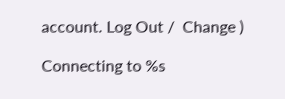account. Log Out /  Change )

Connecting to %s